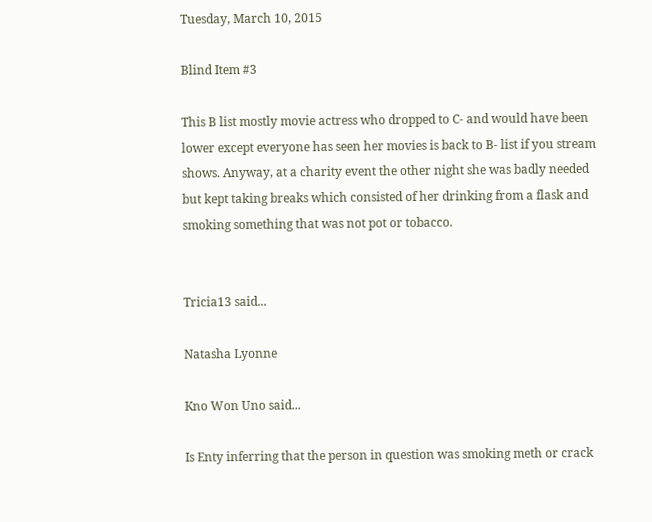Tuesday, March 10, 2015

Blind Item #3

This B list mostly movie actress who dropped to C- and would have been lower except everyone has seen her movies is back to B- list if you stream shows. Anyway, at a charity event the other night she was badly needed but kept taking breaks which consisted of her drinking from a flask and smoking something that was not pot or tobacco.


Tricia13 said...

Natasha Lyonne

Kno Won Uno said...

Is Enty inferring that the person in question was smoking meth or crack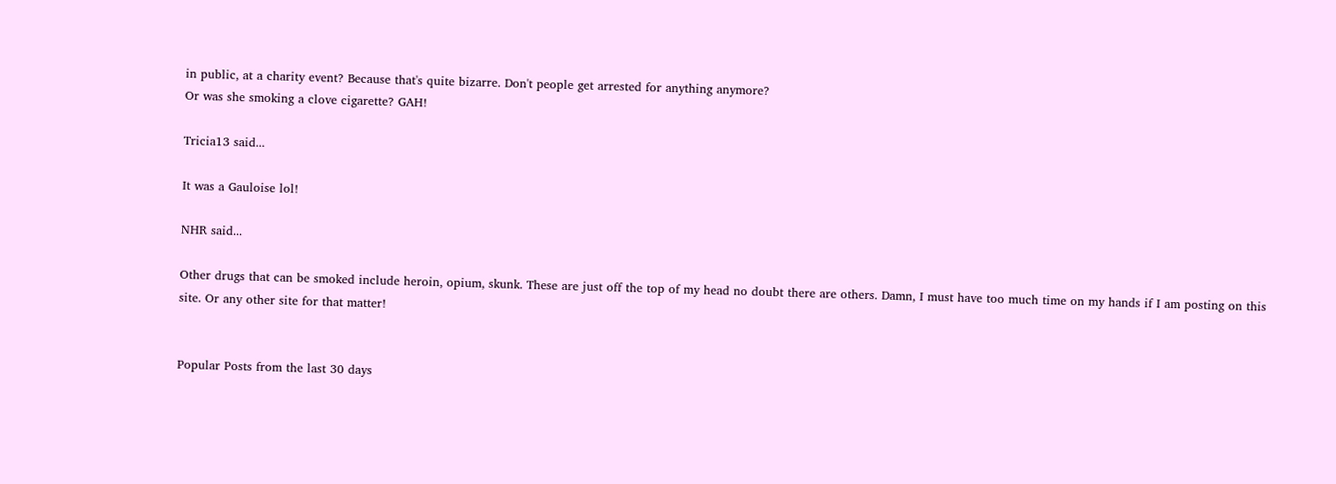in public, at a charity event? Because that's quite bizarre. Don't people get arrested for anything anymore?
Or was she smoking a clove cigarette? GAH!

Tricia13 said...

It was a Gauloise lol!

NHR said...

Other drugs that can be smoked include heroin, opium, skunk. These are just off the top of my head no doubt there are others. Damn, I must have too much time on my hands if I am posting on this site. Or any other site for that matter!


Popular Posts from the last 30 days